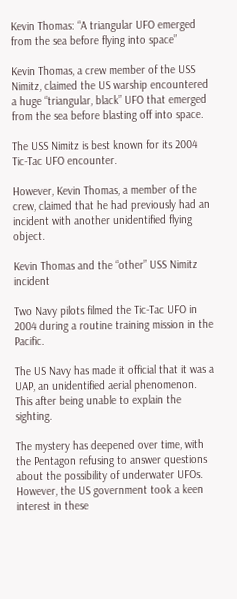Kevin Thomas: “A triangular UFO emerged from the sea before flying into space”

Kevin Thomas, a crew member of the USS Nimitz, claimed the US warship encountered a huge “triangular, black” UFO that emerged from the sea before blasting off into space.

The USS Nimitz is best known for its 2004 Tic-Tac UFO encounter.

However, Kevin Thomas, a member of the crew, claimed that he had previously had an incident with another unidentified flying object.

Kevin Thomas and the “other” USS Nimitz incident

Two Navy pilots filmed the Tic-Tac UFO in 2004 during a routine training mission in the Pacific.

The US Navy has made it official that it was a UAP, an unidentified aerial phenomenon. This after being unable to explain the sighting.

The mystery has deepened over time, with the Pentagon refusing to answer questions about the possibility of underwater UFOs. However, the US government took a keen interest in these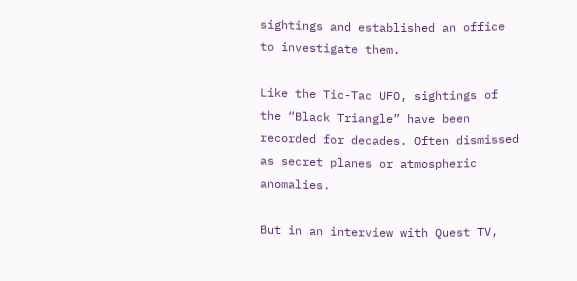sightings and established an office to investigate them.

Like the Tic-Tac UFO, sightings of the “Black Triangle” have been recorded for decades. Often dismissed as secret planes or atmospheric anomalies.

But in an interview with Quest TV,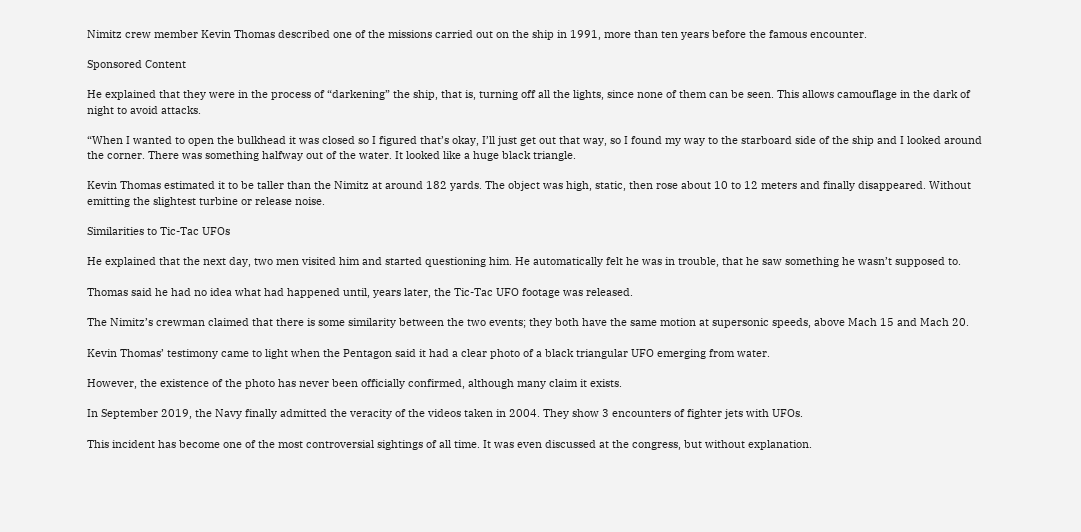Nimitz crew member Kevin Thomas described one of the missions carried out on the ship in 1991, more than ten years before the famous encounter.

Sponsored Content

He explained that they were in the process of “darkening” the ship, that is, turning off all the lights, since none of them can be seen. This allows camouflage in the dark of night to avoid attacks.

“When I wanted to open the bulkhead it was closed so I figured that’s okay, I’ll just get out that way, so I found my way to the starboard side of the ship and I looked around the corner. There was something halfway out of the water. It looked like a huge black triangle.

Kevin Thomas estimated it to be taller than the Nimitz at around 182 yards. The object was high, static, then rose about 10 to 12 meters and finally disappeared. Without emitting the slightest turbine or release noise.

Similarities to Tic-Tac UFOs

He explained that the next day, two men visited him and started questioning him. He automatically felt he was in trouble, that he saw something he wasn’t supposed to.

Thomas said he had no idea what had happened until, years later, the Tic-Tac UFO footage was released.

The Nimitz’s crewman claimed that there is some similarity between the two events; they both have the same motion at supersonic speeds, above Mach 15 and Mach 20.

Kevin Thomas’ testimony came to light when the Pentagon said it had a clear photo of a black triangular UFO emerging from water.

However, the existence of the photo has never been officially confirmed, although many claim it exists.

In September 2019, the Navy finally admitted the veracity of the videos taken in 2004. They show 3 encounters of fighter jets with UFOs.

This incident has become one of the most controversial sightings of all time. It was even discussed at the congress, but without explanation.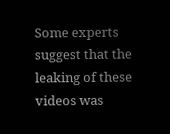Some experts suggest that the leaking of these videos was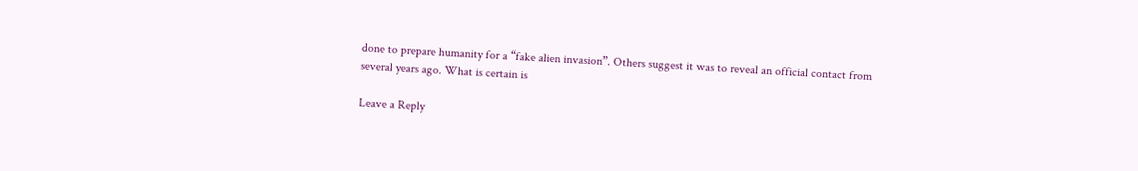done to prepare humanity for a “fake alien invasion”. Others suggest it was to reveal an official contact from several years ago. What is certain is

Leave a Reply